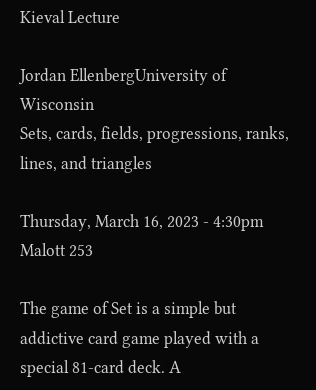Kieval Lecture

Jordan EllenbergUniversity of Wisconsin
Sets, cards, fields, progressions, ranks, lines, and triangles

Thursday, March 16, 2023 - 4:30pm
Malott 253

The game of Set is a simple but addictive card game played with a special 81-card deck. A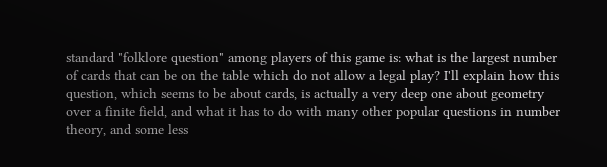standard "folklore question" among players of this game is: what is the largest number of cards that can be on the table which do not allow a legal play? I'll explain how this question, which seems to be about cards, is actually a very deep one about geometry over a finite field, and what it has to do with many other popular questions in number theory, and some less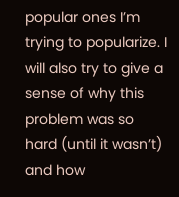popular ones I’m trying to popularize. I will also try to give a sense of why this problem was so hard (until it wasn’t) and how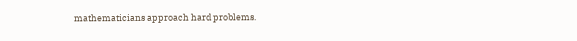mathematicians approach hard problems.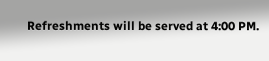Refreshments will be served at 4:00 PM.